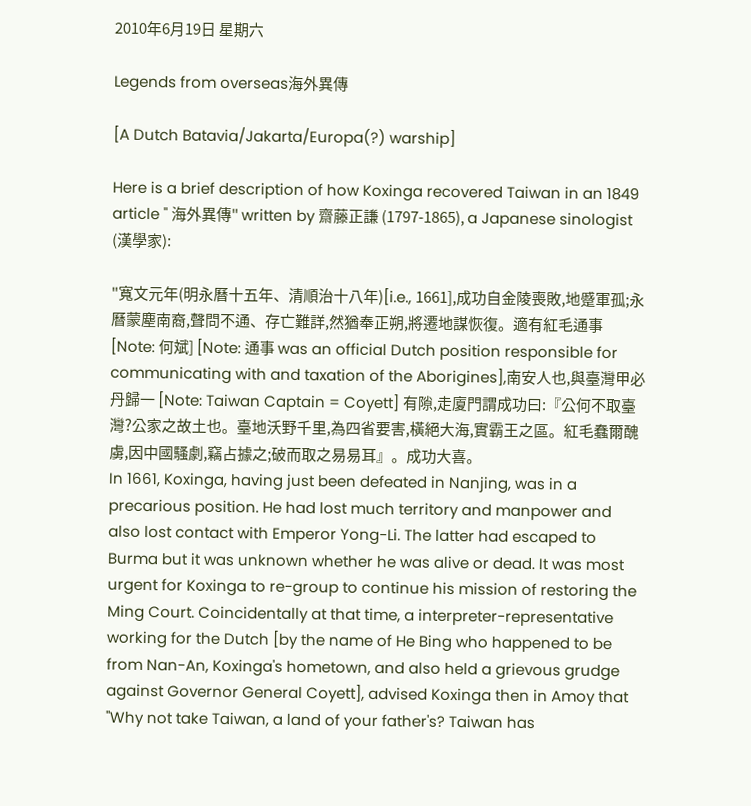2010年6月19日 星期六

Legends from overseas海外異傳

[A Dutch Batavia/Jakarta/Europa(?) warship]

Here is a brief description of how Koxinga recovered Taiwan in an 1849 article " 海外異傳" written by 齋藤正謙 (1797-1865), a Japanese sinologist (漢學家):

"寬文元年(明永曆十五年、清順治十八年)[i.e., 1661],成功自金陵喪敗,地蹙軍孤;永曆蒙塵南裔,聲問不通、存亡難詳,然猶奉正朔,將遷地謀恢復。適有紅毛通事 [Note: 何斌] [Note: 通事 was an official Dutch position responsible for communicating with and taxation of the Aborigines],南安人也,與臺灣甲必丹歸一 [Note: Taiwan Captain = Coyett] 有隙,走廈門謂成功曰:『公何不取臺灣?公家之故土也。臺地沃野千里,為四省要害,橫絕大海,實霸王之區。紅毛蠢爾醜虜,因中國騷劇,竊占據之;破而取之易易耳』。成功大喜。
In 1661, Koxinga, having just been defeated in Nanjing, was in a precarious position. He had lost much territory and manpower and also lost contact with Emperor Yong-Li. The latter had escaped to Burma but it was unknown whether he was alive or dead. It was most urgent for Koxinga to re-group to continue his mission of restoring the Ming Court. Coincidentally at that time, a interpreter-representative working for the Dutch [by the name of He Bing who happened to be from Nan-An, Koxinga's hometown, and also held a grievous grudge against Governor General Coyett], advised Koxinga then in Amoy that "Why not take Taiwan, a land of your father's? Taiwan has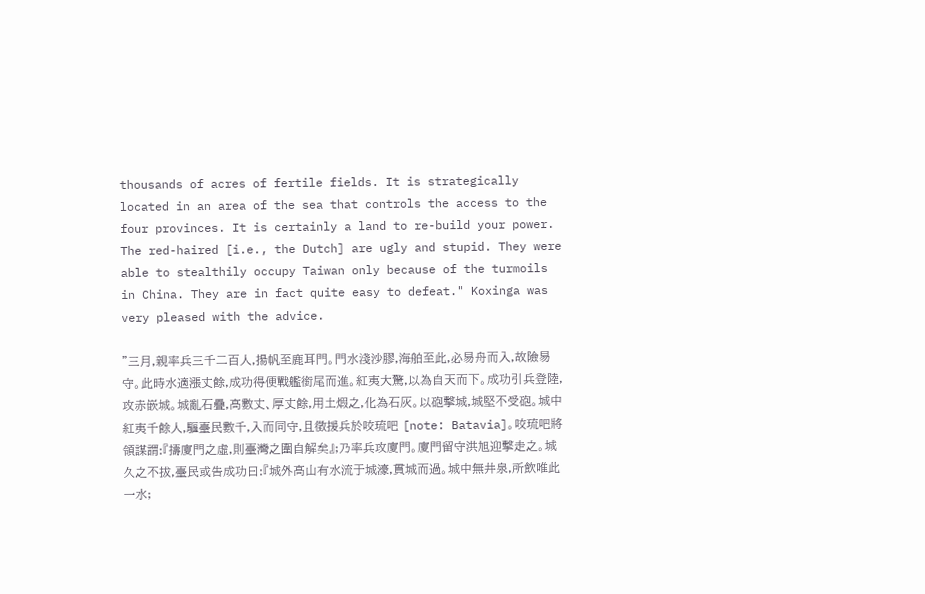thousands of acres of fertile fields. It is strategically located in an area of the sea that controls the access to the four provinces. It is certainly a land to re-build your power. The red-haired [i.e., the Dutch] are ugly and stupid. They were able to stealthily occupy Taiwan only because of the turmoils in China. They are in fact quite easy to defeat." Koxinga was very pleased with the advice.

"三月,親率兵三千二百人,揚帆至鹿耳門。門水淺沙膠,海舶至此,必易舟而入,故險易守。此時水適漲丈餘,成功得便戰艦銜尾而進。紅夷大驚,以為自天而下。成功引兵登陸,攻赤嵌城。城亂石疊,高數丈、厚丈餘,用土煆之,化為石灰。以砲擊城,城堅不受砲。城中紅夷千餘人,驅臺民數千,入而同守,且徵援兵於咬琉吧 [note: Batavia]。咬琉吧將領謀謂:『擣廈門之虛,則臺灣之圍自解矣』;乃率兵攻廈門。廈門留守洪旭迎擊走之。城久之不拔,臺民或告成功曰:『城外高山有水流于城濠,貫城而過。城中無井泉,所飲唯此一水;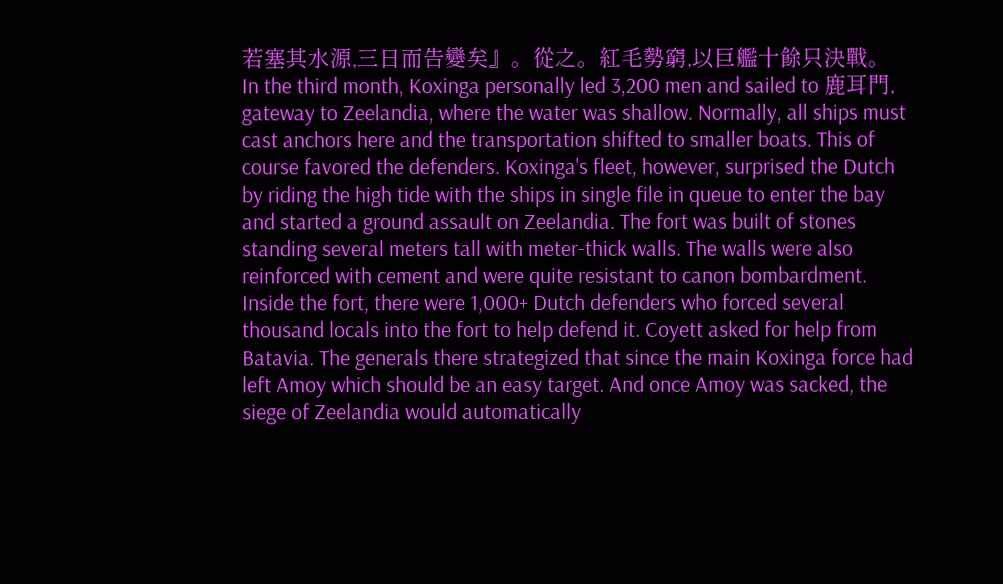若塞其水源,三日而告變矣』。從之。紅毛勢窮,以巨艦十餘只決戰。
In the third month, Koxinga personally led 3,200 men and sailed to 鹿耳門, gateway to Zeelandia, where the water was shallow. Normally, all ships must cast anchors here and the transportation shifted to smaller boats. This of course favored the defenders. Koxinga's fleet, however, surprised the Dutch by riding the high tide with the ships in single file in queue to enter the bay and started a ground assault on Zeelandia. The fort was built of stones standing several meters tall with meter-thick walls. The walls were also reinforced with cement and were quite resistant to canon bombardment. Inside the fort, there were 1,000+ Dutch defenders who forced several thousand locals into the fort to help defend it. Coyett asked for help from Batavia. The generals there strategized that since the main Koxinga force had left Amoy which should be an easy target. And once Amoy was sacked, the siege of Zeelandia would automatically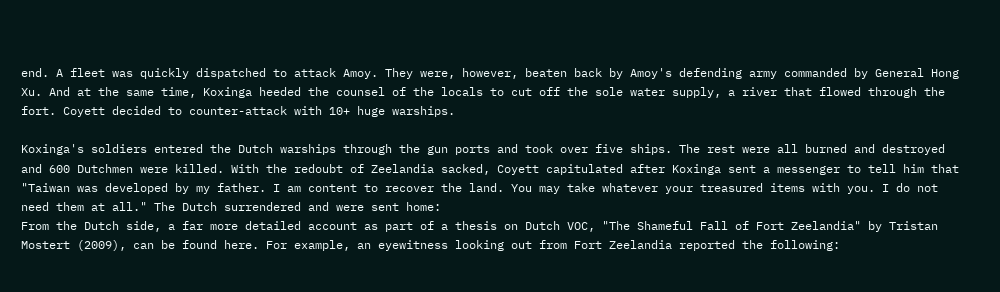end. A fleet was quickly dispatched to attack Amoy. They were, however, beaten back by Amoy's defending army commanded by General Hong Xu. And at the same time, Koxinga heeded the counsel of the locals to cut off the sole water supply, a river that flowed through the fort. Coyett decided to counter-attack with 10+ huge warships.

Koxinga's soldiers entered the Dutch warships through the gun ports and took over five ships. The rest were all burned and destroyed and 600 Dutchmen were killed. With the redoubt of Zeelandia sacked, Coyett capitulated after Koxinga sent a messenger to tell him that "Taiwan was developed by my father. I am content to recover the land. You may take whatever your treasured items with you. I do not need them at all." The Dutch surrendered and were sent home:
From the Dutch side, a far more detailed account as part of a thesis on Dutch VOC, "The Shameful Fall of Fort Zeelandia" by Tristan Mostert (2009), can be found here. For example, an eyewitness looking out from Fort Zeelandia reported the following: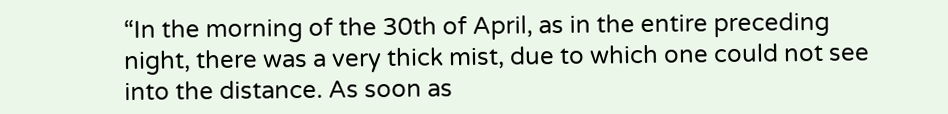“In the morning of the 30th of April, as in the entire preceding night, there was a very thick mist, due to which one could not see into the distance. As soon as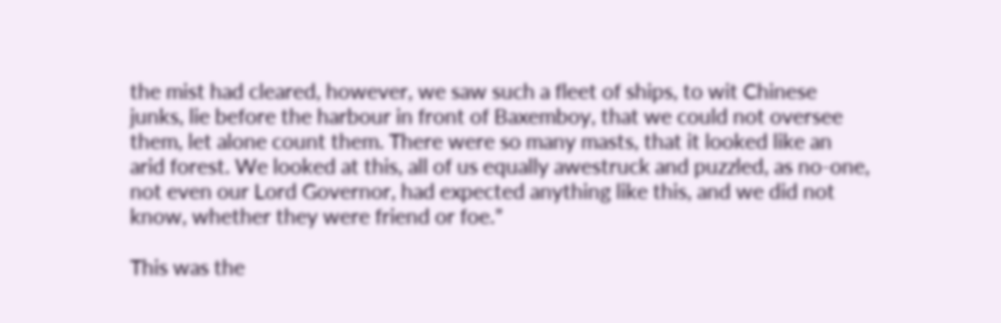the mist had cleared, however, we saw such a fleet of ships, to wit Chinese junks, lie before the harbour in front of Baxemboy, that we could not oversee them, let alone count them. There were so many masts, that it looked like an arid forest. We looked at this, all of us equally awestruck and puzzled, as no-one, not even our Lord Governor, had expected anything like this, and we did not know, whether they were friend or foe.”

This was the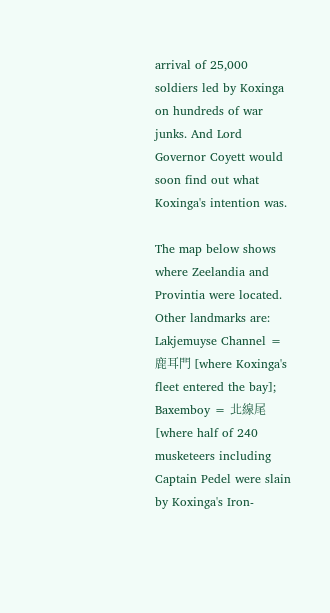arrival of 25,000 soldiers led by Koxinga on hundreds of war junks. And Lord Governor Coyett would soon find out what Koxinga's intention was.

The map below shows where Zeelandia and Provintia were located. Other landmarks are: Lakjemuyse Channel = 鹿耳門 [where Koxinga's fleet entered the bay]; Baxemboy = 北線尾 [where half of 240 musketeers including Captain Pedel were slain by Koxinga's Iron-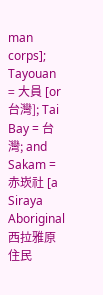man corps]; Tayouan = 大員 [or 台灣]; Tai Bay = 台灣; and Sakam = 赤崁社 [a Siraya Aboriginal 西拉雅原住民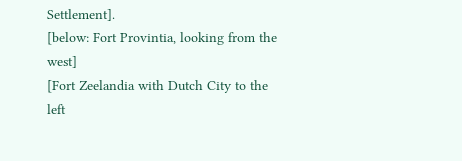Settlement].
[below: Fort Provintia, looking from the west]
[Fort Zeelandia with Dutch City to the left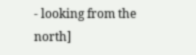- looking from the north]